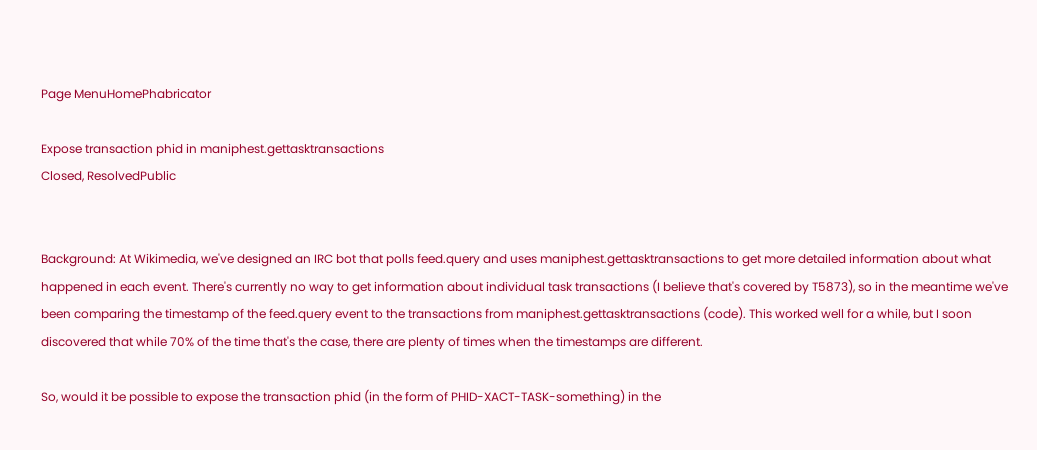Page MenuHomePhabricator

Expose transaction phid in maniphest.gettasktransactions
Closed, ResolvedPublic


Background: At Wikimedia, we've designed an IRC bot that polls feed.query and uses maniphest.gettasktransactions to get more detailed information about what happened in each event. There's currently no way to get information about individual task transactions (I believe that's covered by T5873), so in the meantime we've been comparing the timestamp of the feed.query event to the transactions from maniphest.gettasktransactions (code). This worked well for a while, but I soon discovered that while 70% of the time that's the case, there are plenty of times when the timestamps are different.

So, would it be possible to expose the transaction phid (in the form of PHID-XACT-TASK-something) in the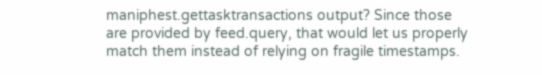maniphest.gettasktransactions output? Since those are provided by feed.query, that would let us properly match them instead of relying on fragile timestamps.